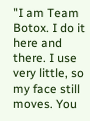"I am Team Botox. I do it here and there. I use very little, so my face still moves. You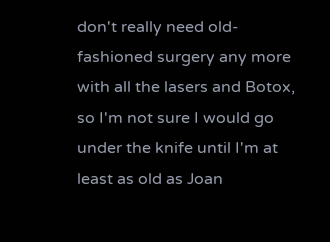don't really need old-fashioned surgery any more with all the lasers and Botox, so I'm not sure I would go under the knife until I'm at least as old as Joan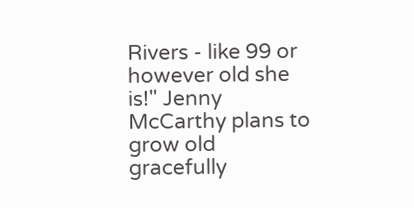Rivers - like 99 or however old she is!" Jenny McCarthy plans to grow old gracefully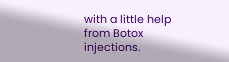with a little help from Botox injections.